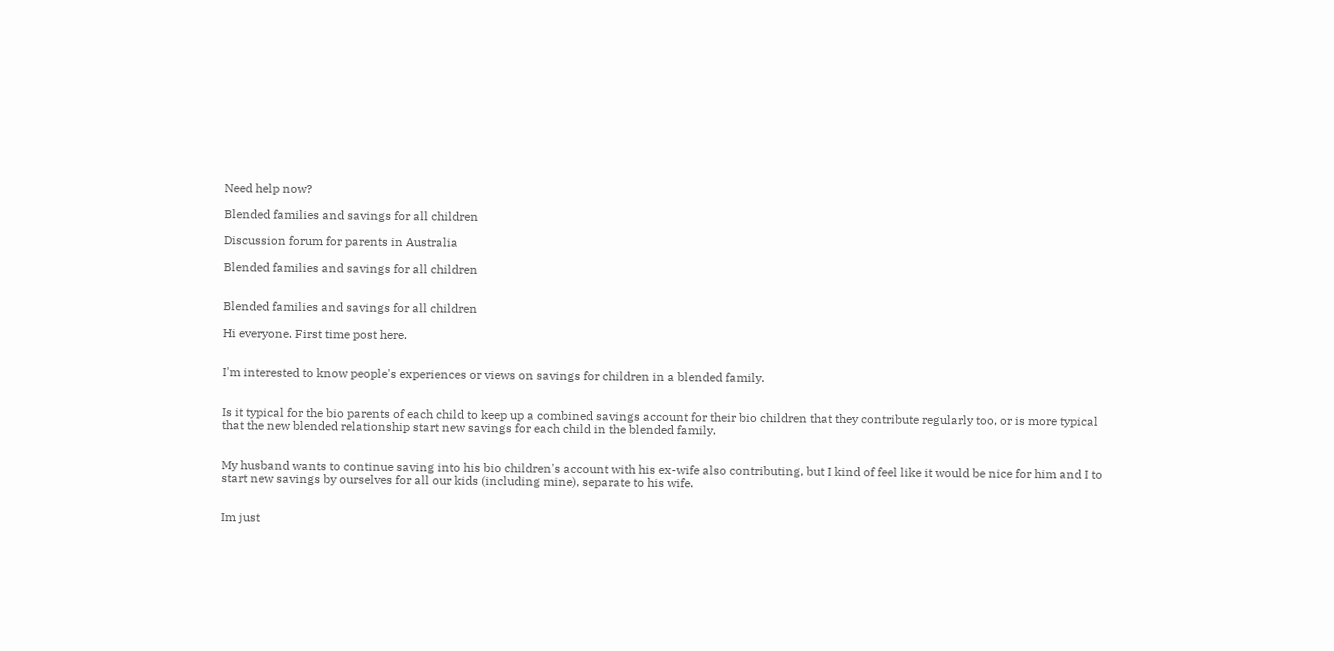Need help now?

Blended families and savings for all children

Discussion forum for parents in Australia

Blended families and savings for all children


Blended families and savings for all children

Hi everyone. First time post here.


I'm interested to know people's experiences or views on savings for children in a blended family.


Is it typical for the bio parents of each child to keep up a combined savings account for their bio children that they contribute regularly too, or is more typical that the new blended relationship start new savings for each child in the blended family.


My husband wants to continue saving into his bio children's account with his ex-wife also contributing, but I kind of feel like it would be nice for him and I to start new savings by ourselves for all our kids (including mine), separate to his wife.


Im just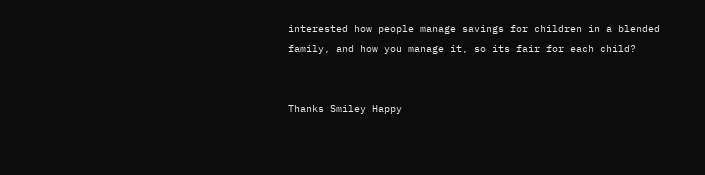interested how people manage savings for children in a blended family, and how you manage it, so its fair for each child?


Thanks Smiley Happy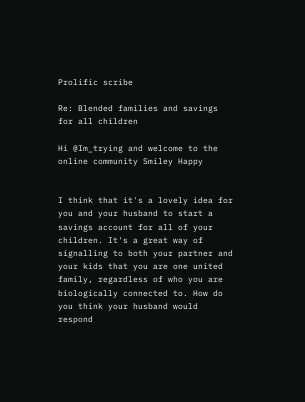Prolific scribe

Re: Blended families and savings for all children

Hi @Im_trying and welcome to the online community Smiley Happy


I think that it's a lovely idea for you and your husband to start a savings account for all of your children. It's a great way of signalling to both your partner and your kids that you are one united family, regardless of who you are biologically connected to. How do you think your husband would respond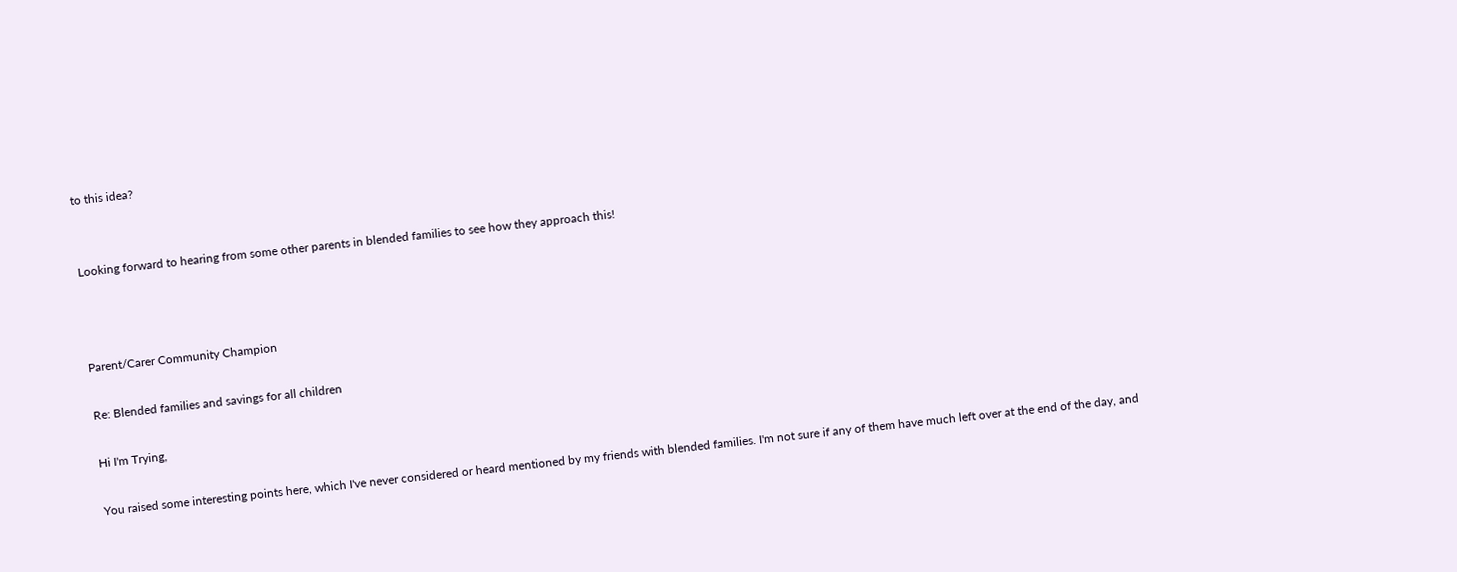to this idea?


Looking forward to hearing from some other parents in blended families to see how they approach this!



Parent/Carer Community Champion

Re: Blended families and savings for all children

Hi I'm Trying,

You raised some interesting points here, which I've never considered or heard mentioned by my friends with blended families. I'm not sure if any of them have much left over at the end of the day, and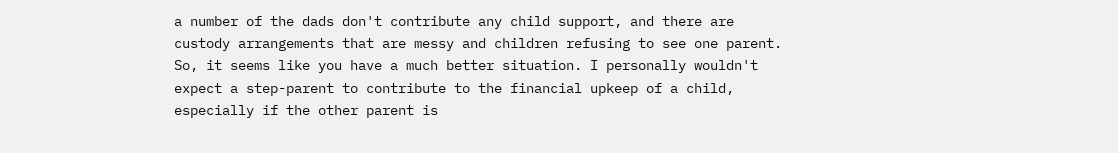a number of the dads don't contribute any child support, and there are custody arrangements that are messy and children refusing to see one parent. So, it seems like you have a much better situation. I personally wouldn't expect a step-parent to contribute to the financial upkeep of a child, especially if the other parent is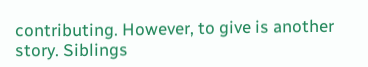contributing. However, to give is another story. Siblings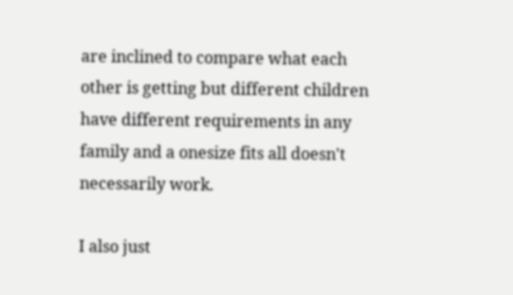are inclined to compare what each other is getting but different children have different requirements in any family and a onesize fits all doesn't necessarily work.

I also just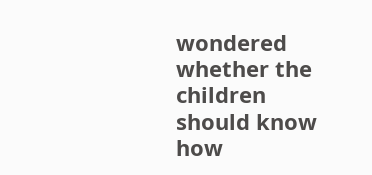wondered whether the children should know how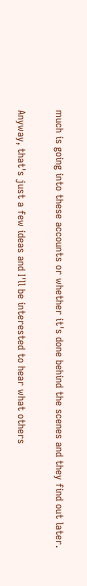much is going into these accounts or whether it's done behind the scenes and they find out later.

Anyway, that's just a few ideas and I'll be interested to hear what others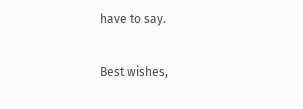have to say.

Best wishes,